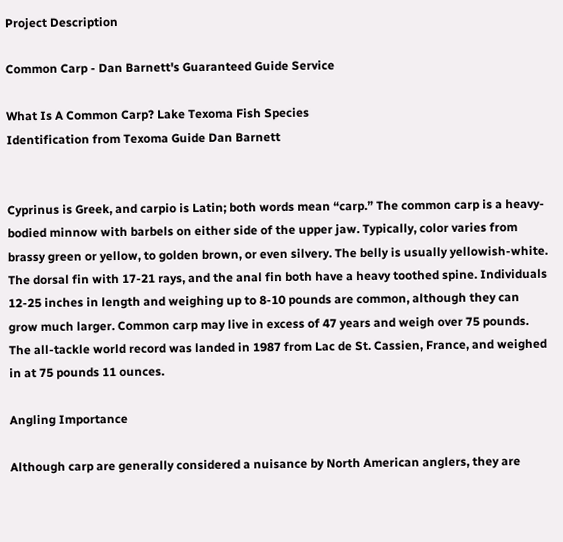Project Description

Common Carp - Dan Barnett's Guaranteed Guide Service

What Is A Common Carp? Lake Texoma Fish Species
Identification from Texoma Guide Dan Barnett


Cyprinus is Greek, and carpio is Latin; both words mean “carp.” The common carp is a heavy-bodied minnow with barbels on either side of the upper jaw. Typically, color varies from brassy green or yellow, to golden brown, or even silvery. The belly is usually yellowish-white. The dorsal fin with 17-21 rays, and the anal fin both have a heavy toothed spine. Individuals 12-25 inches in length and weighing up to 8-10 pounds are common, although they can grow much larger. Common carp may live in excess of 47 years and weigh over 75 pounds. The all-tackle world record was landed in 1987 from Lac de St. Cassien, France, and weighed in at 75 pounds 11 ounces.

Angling Importance

Although carp are generally considered a nuisance by North American anglers, they are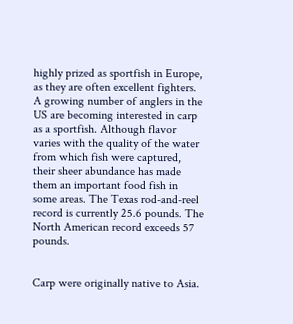highly prized as sportfish in Europe, as they are often excellent fighters. A growing number of anglers in the US are becoming interested in carp as a sportfish. Although flavor varies with the quality of the water from which fish were captured, their sheer abundance has made them an important food fish in some areas. The Texas rod-and-reel record is currently 25.6 pounds. The North American record exceeds 57 pounds.


Carp were originally native to Asia.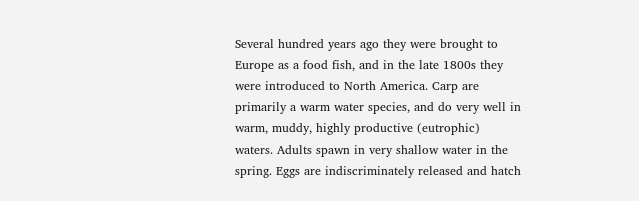Several hundred years ago they were brought to Europe as a food fish, and in the late 1800s they were introduced to North America. Carp are primarily a warm water species, and do very well in warm, muddy, highly productive (eutrophic) waters. Adults spawn in very shallow water in the spring. Eggs are indiscriminately released and hatch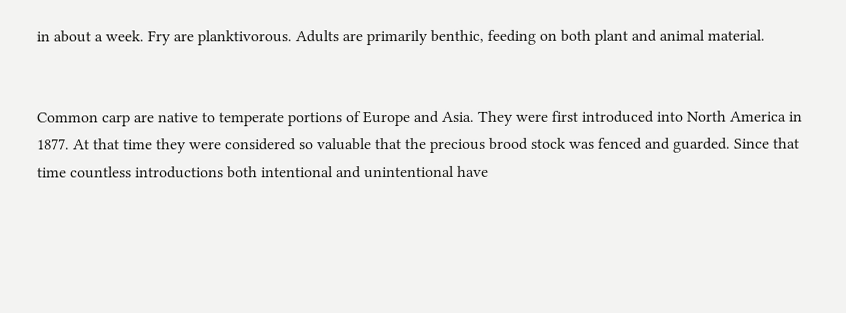in about a week. Fry are planktivorous. Adults are primarily benthic, feeding on both plant and animal material.


Common carp are native to temperate portions of Europe and Asia. They were first introduced into North America in 1877. At that time they were considered so valuable that the precious brood stock was fenced and guarded. Since that time countless introductions both intentional and unintentional have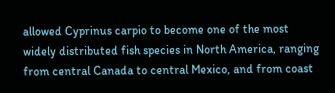allowed Cyprinus carpio to become one of the most widely distributed fish species in North America, ranging from central Canada to central Mexico, and from coast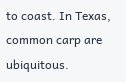to coast. In Texas, common carp are ubiquitous.